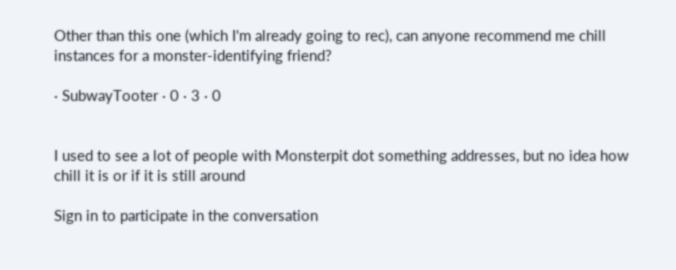Other than this one (which I'm already going to rec), can anyone recommend me chill instances for a monster-identifying friend?

· SubwayTooter · 0 · 3 · 0


I used to see a lot of people with Monsterpit dot something addresses, but no idea how chill it is or if it is still around

Sign in to participate in the conversation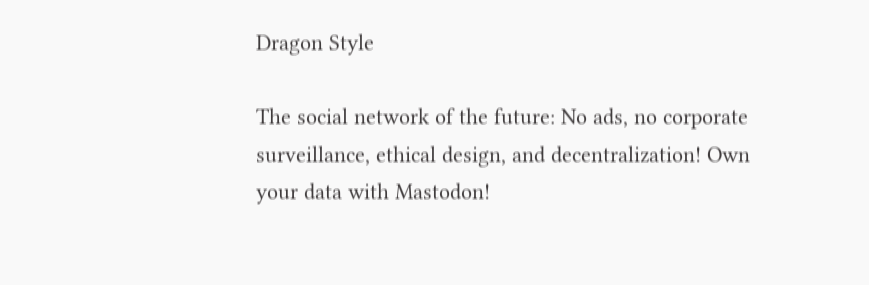Dragon Style

The social network of the future: No ads, no corporate surveillance, ethical design, and decentralization! Own your data with Mastodon!